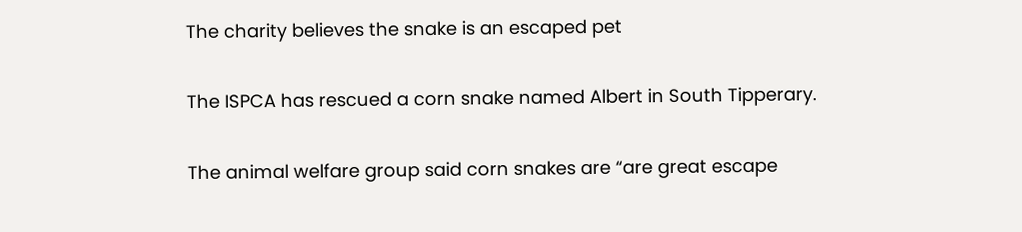The charity believes the snake is an escaped pet

The ISPCA has rescued a corn snake named Albert in South Tipperary.

The animal welfare group said corn snakes are “are great escape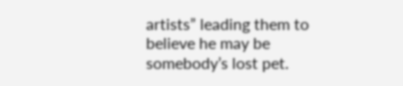artists” leading them to believe he may be somebody’s lost pet.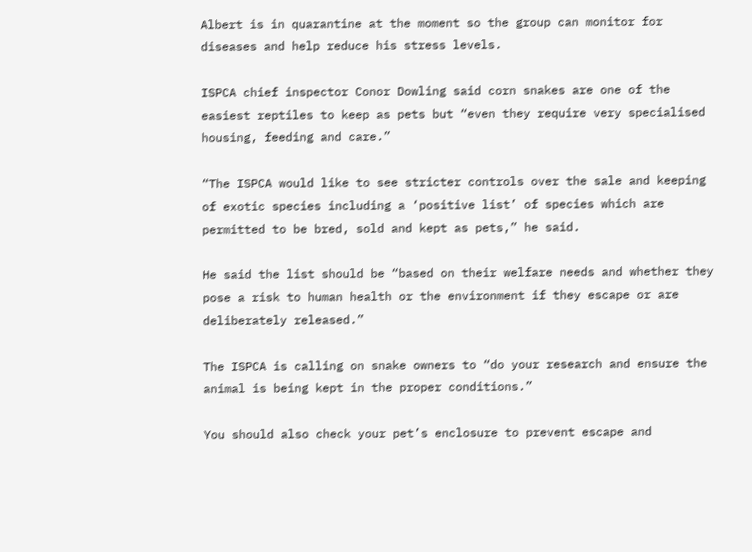Albert is in quarantine at the moment so the group can monitor for diseases and help reduce his stress levels.

ISPCA chief inspector Conor Dowling said corn snakes are one of the easiest reptiles to keep as pets but “even they require very specialised housing, feeding and care.”

“The ISPCA would like to see stricter controls over the sale and keeping of exotic species including a ‘positive list’ of species which are permitted to be bred, sold and kept as pets,” he said.

He said the list should be “based on their welfare needs and whether they pose a risk to human health or the environment if they escape or are deliberately released.”

The ISPCA is calling on snake owners to “do your research and ensure the animal is being kept in the proper conditions.”

You should also check your pet’s enclosure to prevent escape and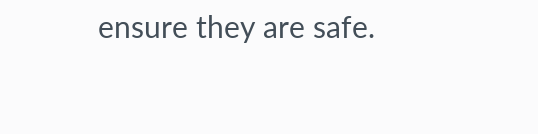ensure they are safe.